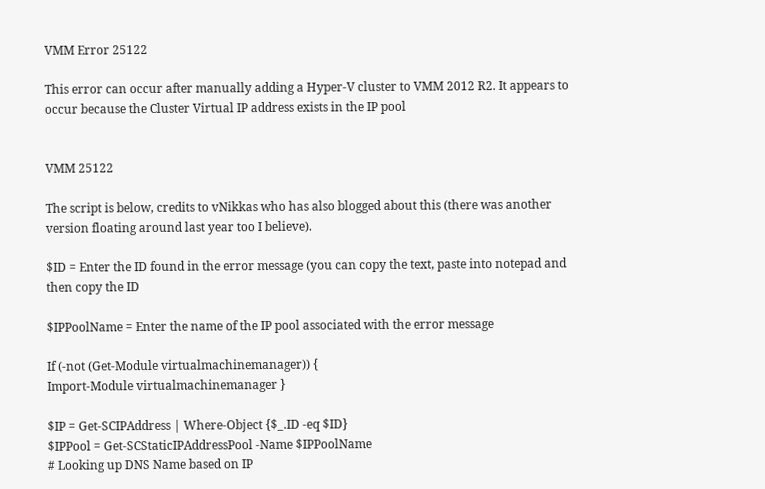VMM Error 25122

This error can occur after manually adding a Hyper-V cluster to VMM 2012 R2. It appears to occur because the Cluster Virtual IP address exists in the IP pool


VMM 25122

The script is below, credits to vNikkas who has also blogged about this (there was another version floating around last year too I believe).

$ID = Enter the ID found in the error message (you can copy the text, paste into notepad and then copy the ID

$IPPoolName = Enter the name of the IP pool associated with the error message

If (-not (Get-Module virtualmachinemanager)) {
Import-Module virtualmachinemanager }

$IP = Get-SCIPAddress | Where-Object {$_.ID -eq $ID}
$IPPool = Get-SCStaticIPAddressPool -Name $IPPoolName
# Looking up DNS Name based on IP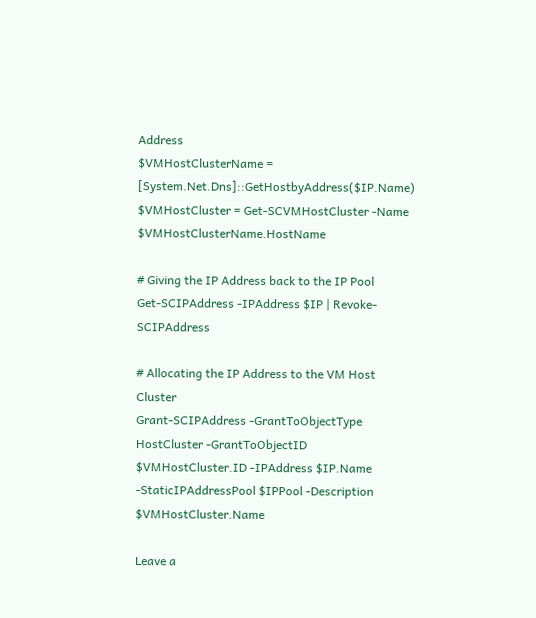Address
$VMHostClusterName = [System.Net.Dns]::GetHostbyAddress($IP.Name)
$VMHostCluster = Get-SCVMHostCluster -Name $VMHostClusterName.HostName

# Giving the IP Address back to the IP Pool
Get-SCIPAddress -IPAddress $IP | Revoke-SCIPAddress

# Allocating the IP Address to the VM Host Cluster
Grant-SCIPAddress -GrantToObjectType HostCluster -GrantToObjectID $VMHostCluster.ID -IPAddress $IP.Name -StaticIPAddressPool $IPPool -Description $VMHostCluster.Name

Leave a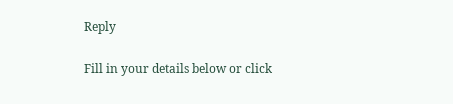Reply

Fill in your details below or click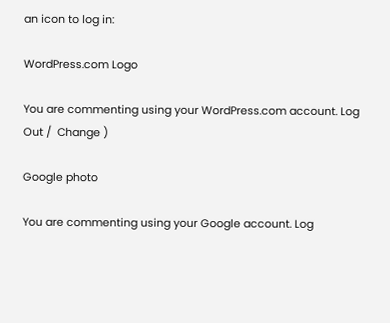an icon to log in:

WordPress.com Logo

You are commenting using your WordPress.com account. Log Out /  Change )

Google photo

You are commenting using your Google account. Log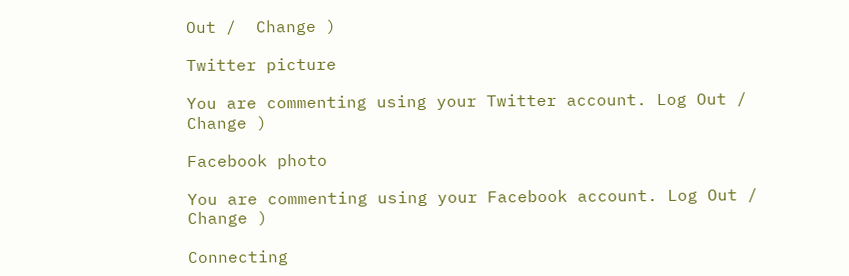Out /  Change )

Twitter picture

You are commenting using your Twitter account. Log Out /  Change )

Facebook photo

You are commenting using your Facebook account. Log Out /  Change )

Connecting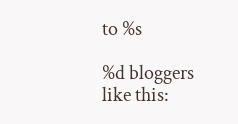to %s

%d bloggers like this: